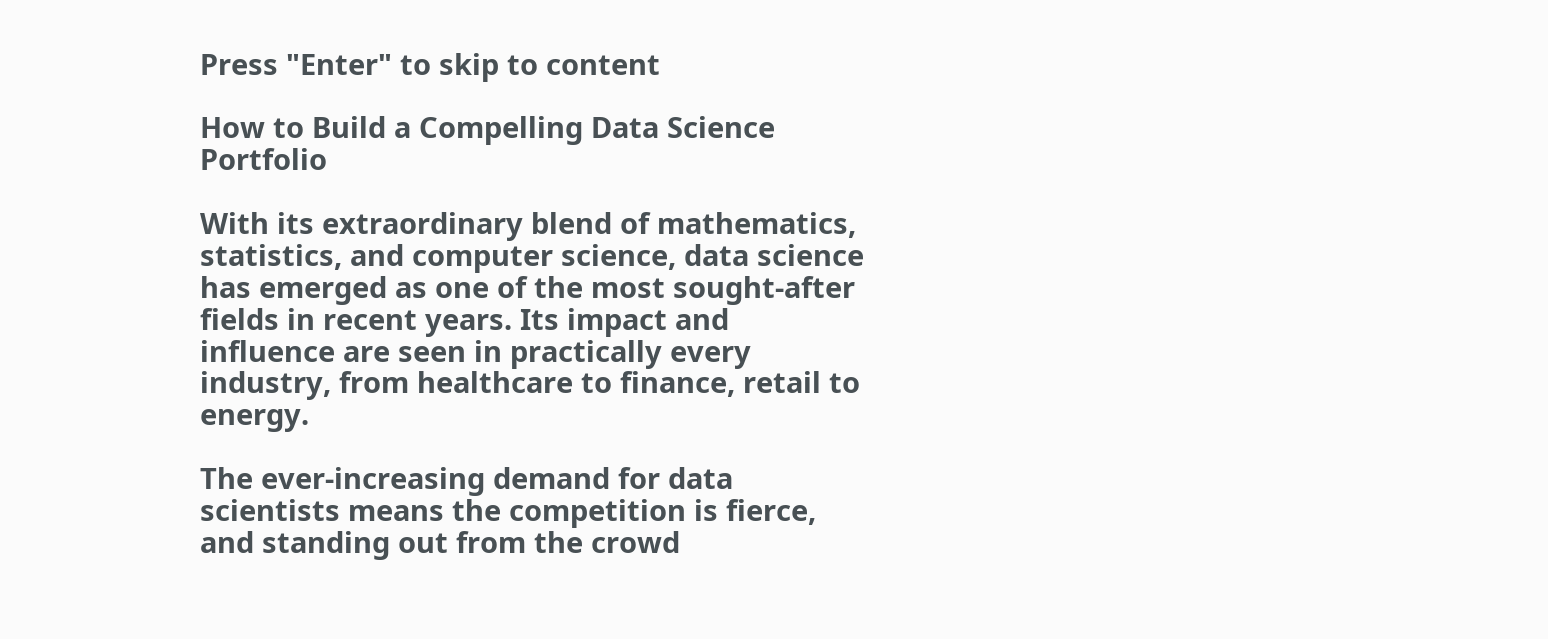Press "Enter" to skip to content

How to Build a Compelling Data Science Portfolio

With its extraordinary blend of mathematics, statistics, and computer science, data science has emerged as one of the most sought-after fields in recent years. Its impact and influence are seen in practically every industry, from healthcare to finance, retail to energy.

The ever-increasing demand for data scientists means the competition is fierce, and standing out from the crowd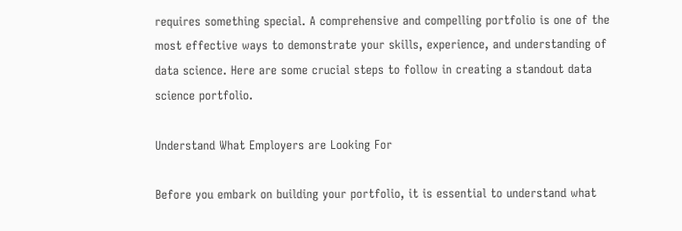requires something special. A comprehensive and compelling portfolio is one of the most effective ways to demonstrate your skills, experience, and understanding of data science. Here are some crucial steps to follow in creating a standout data science portfolio.

Understand What Employers are Looking For

Before you embark on building your portfolio, it is essential to understand what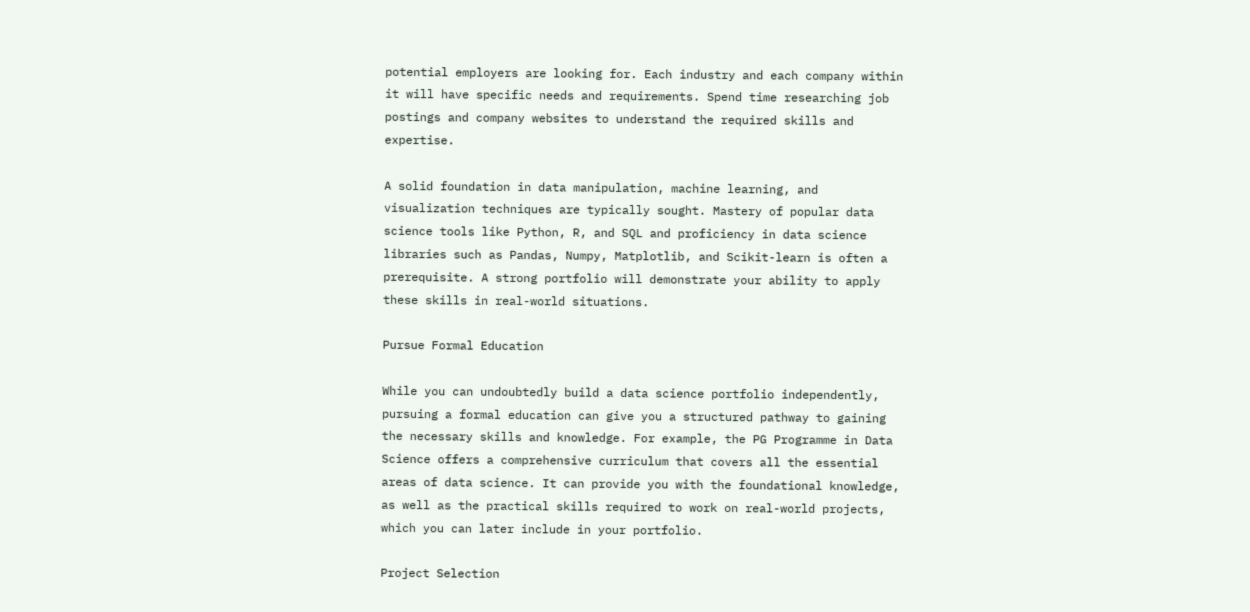potential employers are looking for. Each industry and each company within it will have specific needs and requirements. Spend time researching job postings and company websites to understand the required skills and expertise.

A solid foundation in data manipulation, machine learning, and visualization techniques are typically sought. Mastery of popular data science tools like Python, R, and SQL and proficiency in data science libraries such as Pandas, Numpy, Matplotlib, and Scikit-learn is often a prerequisite. A strong portfolio will demonstrate your ability to apply these skills in real-world situations.

Pursue Formal Education

While you can undoubtedly build a data science portfolio independently, pursuing a formal education can give you a structured pathway to gaining the necessary skills and knowledge. For example, the PG Programme in Data Science offers a comprehensive curriculum that covers all the essential areas of data science. It can provide you with the foundational knowledge, as well as the practical skills required to work on real-world projects, which you can later include in your portfolio.

Project Selection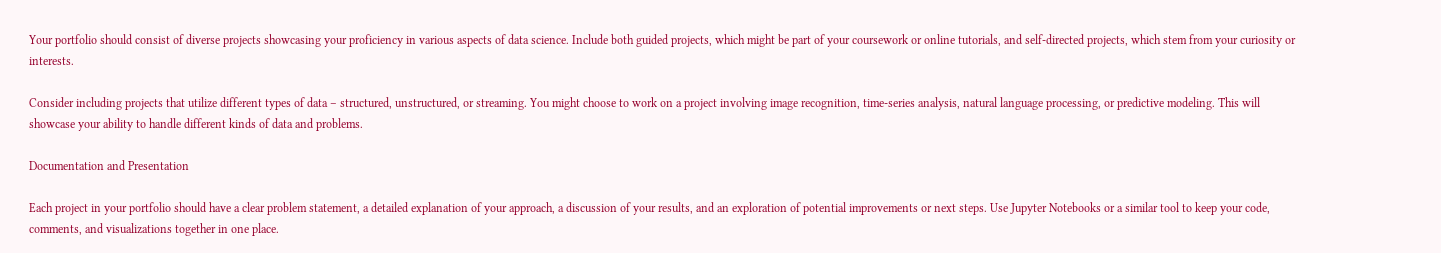Your portfolio should consist of diverse projects showcasing your proficiency in various aspects of data science. Include both guided projects, which might be part of your coursework or online tutorials, and self-directed projects, which stem from your curiosity or interests.

Consider including projects that utilize different types of data – structured, unstructured, or streaming. You might choose to work on a project involving image recognition, time-series analysis, natural language processing, or predictive modeling. This will showcase your ability to handle different kinds of data and problems.

Documentation and Presentation

Each project in your portfolio should have a clear problem statement, a detailed explanation of your approach, a discussion of your results, and an exploration of potential improvements or next steps. Use Jupyter Notebooks or a similar tool to keep your code, comments, and visualizations together in one place.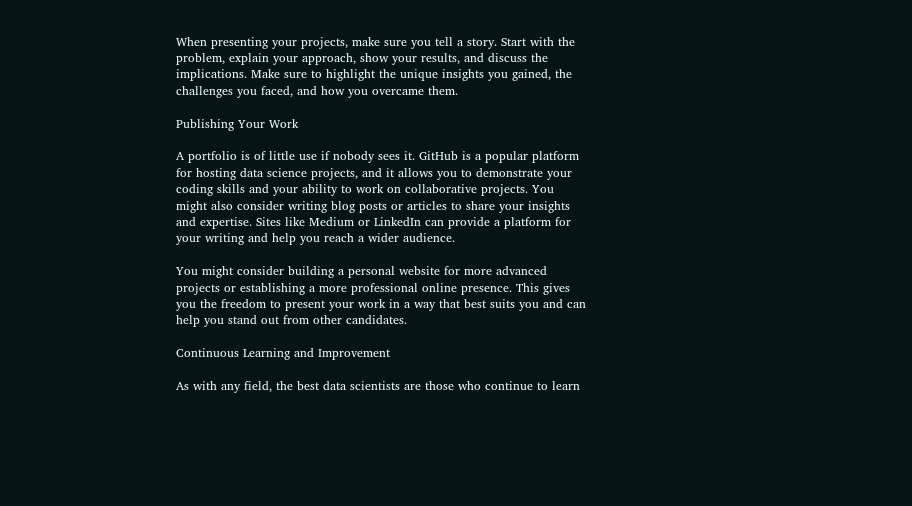When presenting your projects, make sure you tell a story. Start with the problem, explain your approach, show your results, and discuss the implications. Make sure to highlight the unique insights you gained, the challenges you faced, and how you overcame them.

Publishing Your Work

A portfolio is of little use if nobody sees it. GitHub is a popular platform for hosting data science projects, and it allows you to demonstrate your coding skills and your ability to work on collaborative projects. You might also consider writing blog posts or articles to share your insights and expertise. Sites like Medium or LinkedIn can provide a platform for your writing and help you reach a wider audience.

You might consider building a personal website for more advanced projects or establishing a more professional online presence. This gives you the freedom to present your work in a way that best suits you and can help you stand out from other candidates.

Continuous Learning and Improvement

As with any field, the best data scientists are those who continue to learn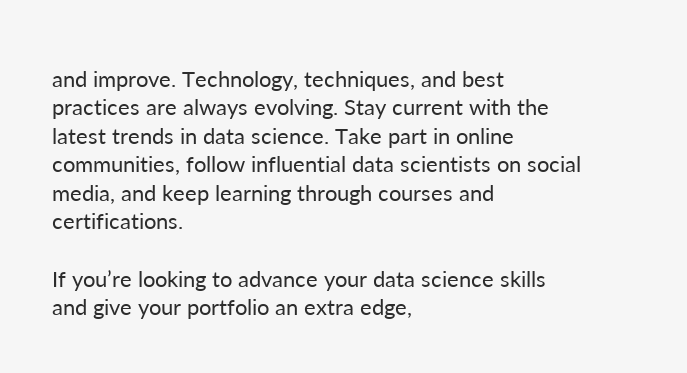and improve. Technology, techniques, and best practices are always evolving. Stay current with the latest trends in data science. Take part in online communities, follow influential data scientists on social media, and keep learning through courses and certifications.

If you’re looking to advance your data science skills and give your portfolio an extra edge,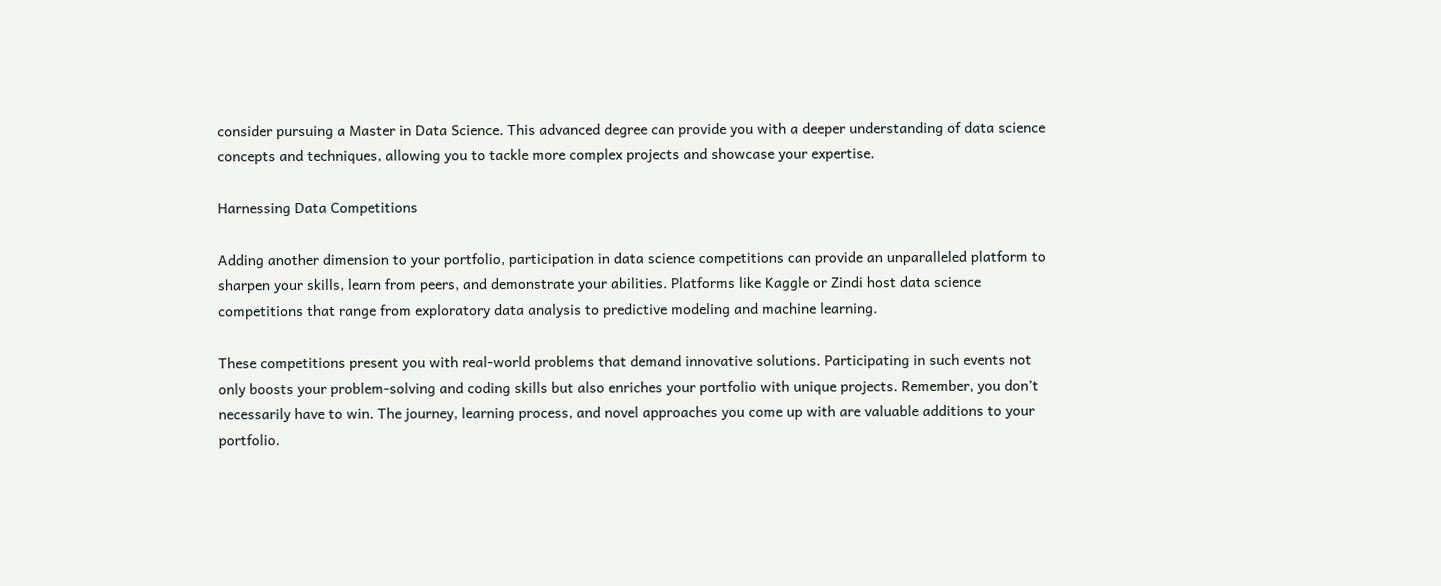consider pursuing a Master in Data Science. This advanced degree can provide you with a deeper understanding of data science concepts and techniques, allowing you to tackle more complex projects and showcase your expertise.

Harnessing Data Competitions

Adding another dimension to your portfolio, participation in data science competitions can provide an unparalleled platform to sharpen your skills, learn from peers, and demonstrate your abilities. Platforms like Kaggle or Zindi host data science competitions that range from exploratory data analysis to predictive modeling and machine learning.

These competitions present you with real-world problems that demand innovative solutions. Participating in such events not only boosts your problem-solving and coding skills but also enriches your portfolio with unique projects. Remember, you don’t necessarily have to win. The journey, learning process, and novel approaches you come up with are valuable additions to your portfolio.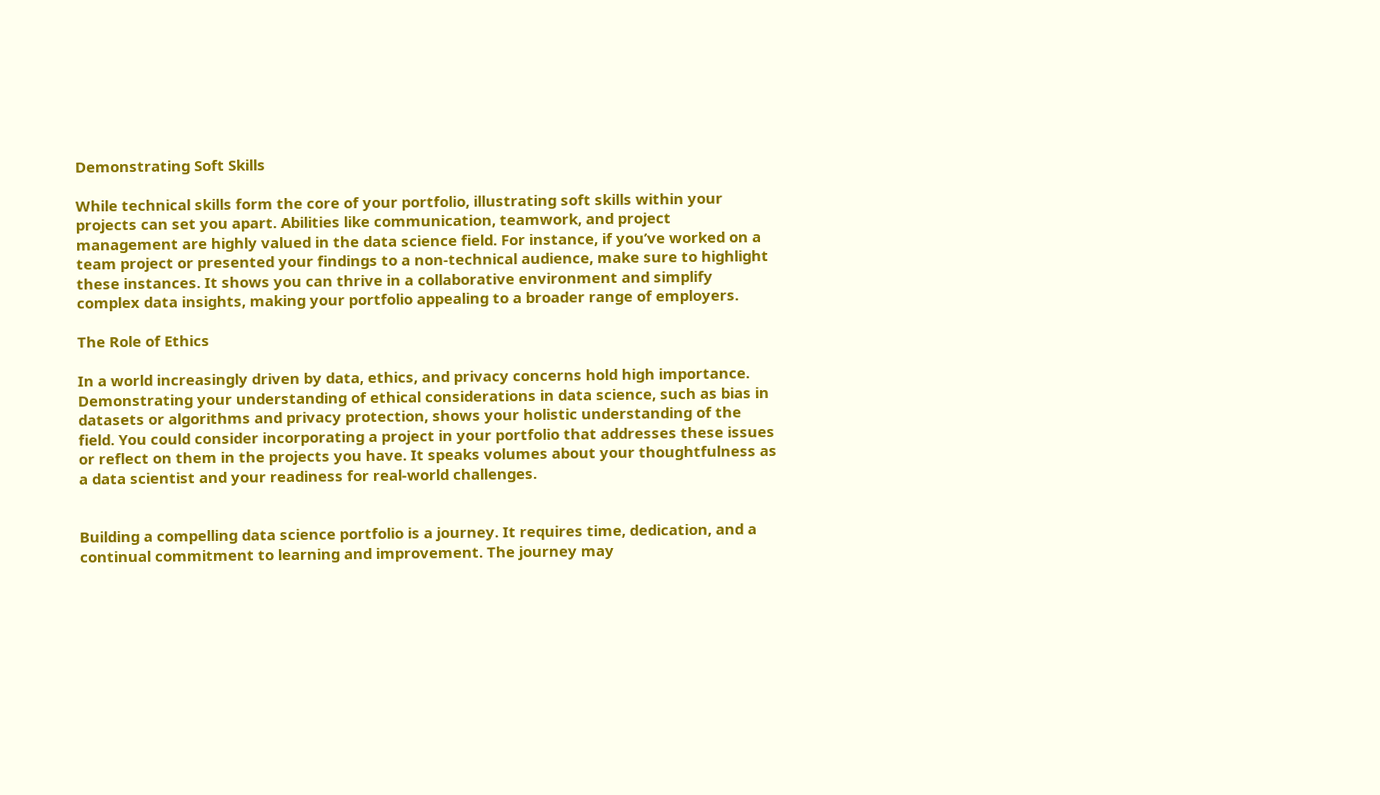Demonstrating Soft Skills

While technical skills form the core of your portfolio, illustrating soft skills within your projects can set you apart. Abilities like communication, teamwork, and project management are highly valued in the data science field. For instance, if you’ve worked on a team project or presented your findings to a non-technical audience, make sure to highlight these instances. It shows you can thrive in a collaborative environment and simplify complex data insights, making your portfolio appealing to a broader range of employers.

The Role of Ethics

In a world increasingly driven by data, ethics, and privacy concerns hold high importance. Demonstrating your understanding of ethical considerations in data science, such as bias in datasets or algorithms and privacy protection, shows your holistic understanding of the field. You could consider incorporating a project in your portfolio that addresses these issues or reflect on them in the projects you have. It speaks volumes about your thoughtfulness as a data scientist and your readiness for real-world challenges.


Building a compelling data science portfolio is a journey. It requires time, dedication, and a continual commitment to learning and improvement. The journey may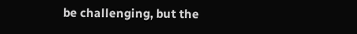be challenging, but the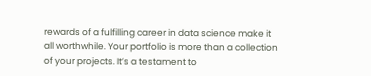rewards of a fulfilling career in data science make it all worthwhile. Your portfolio is more than a collection of your projects. It’s a testament to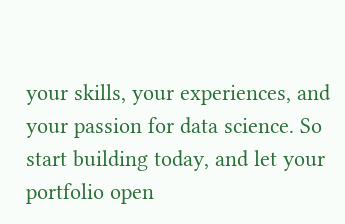your skills, your experiences, and your passion for data science. So start building today, and let your portfolio open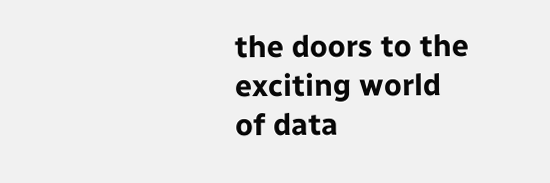the doors to the exciting world of data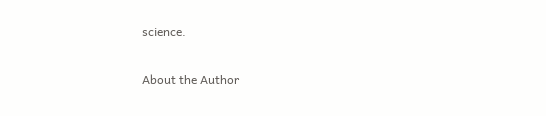science.

About the Author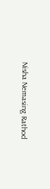Nisha Nemasing Rathod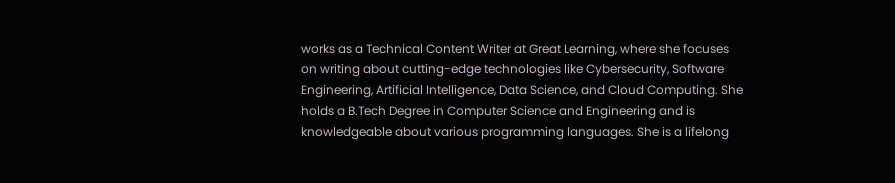works as a Technical Content Writer at Great Learning, where she focuses on writing about cutting-edge technologies like Cybersecurity, Software Engineering, Artificial Intelligence, Data Science, and Cloud Computing. She holds a B.Tech Degree in Computer Science and Engineering and is knowledgeable about various programming languages. She is a lifelong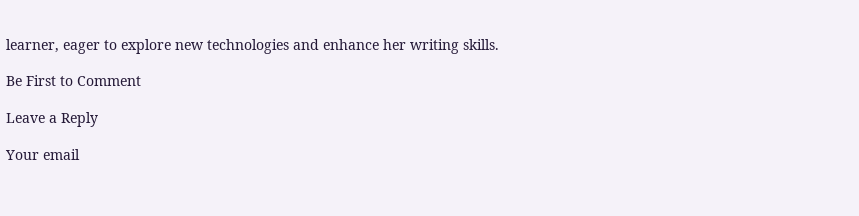learner, eager to explore new technologies and enhance her writing skills.

Be First to Comment

Leave a Reply

Your email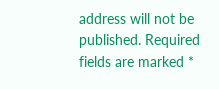address will not be published. Required fields are marked *